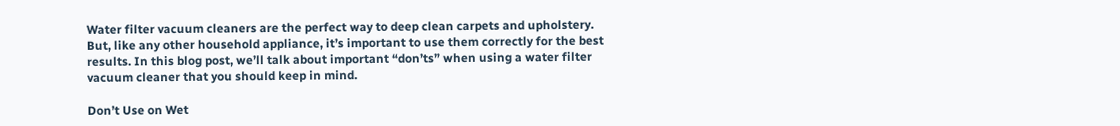Water filter vacuum cleaners are the perfect way to deep clean carpets and upholstery. But, like any other household appliance, it’s important to use them correctly for the best results. In this blog post, we’ll talk about important “don’ts” when using a water filter vacuum cleaner that you should keep in mind.

Don’t Use on Wet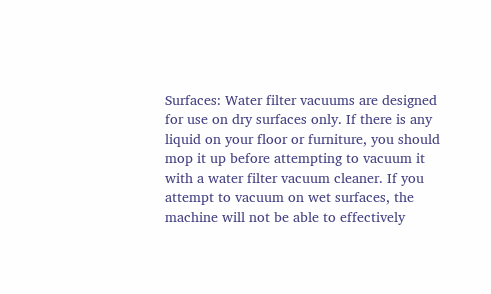Surfaces: Water filter vacuums are designed for use on dry surfaces only. If there is any liquid on your floor or furniture, you should mop it up before attempting to vacuum it with a water filter vacuum cleaner. If you attempt to vacuum on wet surfaces, the machine will not be able to effectively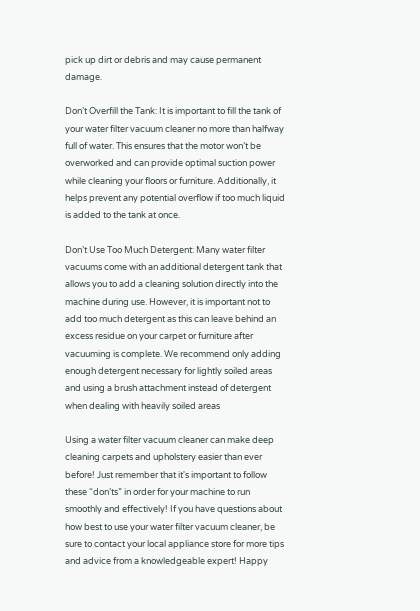pick up dirt or debris and may cause permanent damage.

Don’t Overfill the Tank: It is important to fill the tank of your water filter vacuum cleaner no more than halfway full of water. This ensures that the motor won’t be overworked and can provide optimal suction power while cleaning your floors or furniture. Additionally, it helps prevent any potential overflow if too much liquid is added to the tank at once.

Don’t Use Too Much Detergent: Many water filter vacuums come with an additional detergent tank that allows you to add a cleaning solution directly into the machine during use. However, it is important not to add too much detergent as this can leave behind an excess residue on your carpet or furniture after vacuuming is complete. We recommend only adding enough detergent necessary for lightly soiled areas and using a brush attachment instead of detergent when dealing with heavily soiled areas

Using a water filter vacuum cleaner can make deep cleaning carpets and upholstery easier than ever before! Just remember that it's important to follow these “don’ts” in order for your machine to run smoothly and effectively! If you have questions about how best to use your water filter vacuum cleaner, be sure to contact your local appliance store for more tips and advice from a knowledgeable expert! Happy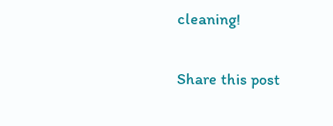cleaning!

Share this post